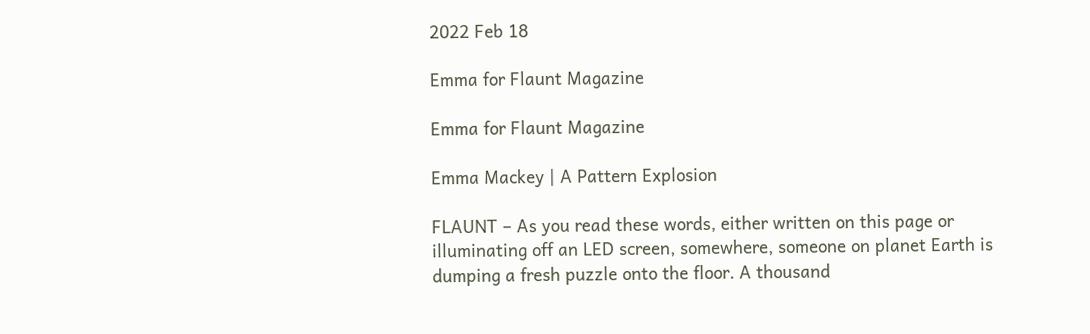2022 Feb 18

Emma for Flaunt Magazine

Emma for Flaunt Magazine

Emma Mackey | A Pattern Explosion

FLAUNT – As you read these words, either written on this page or illuminating off an LED screen, somewhere, someone on planet Earth is dumping a fresh puzzle onto the floor. A thousand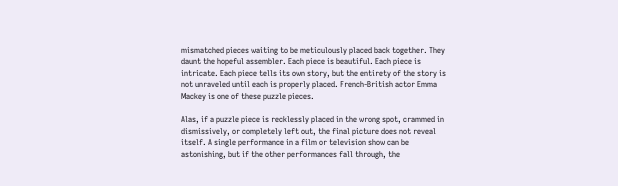mismatched pieces waiting to be meticulously placed back together. They daunt the hopeful assembler. Each piece is beautiful. Each piece is intricate. Each piece tells its own story, but the entirety of the story is not unraveled until each is properly placed. French-British actor Emma Mackey is one of these puzzle pieces.

Alas, if a puzzle piece is recklessly placed in the wrong spot, crammed in dismissively, or completely left out, the final picture does not reveal itself. A single performance in a film or television show can be astonishing, but if the other performances fall through, the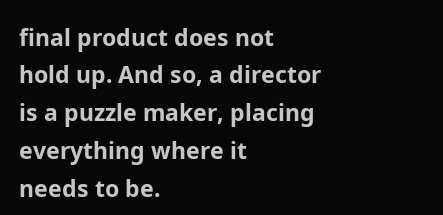final product does not hold up. And so, a director is a puzzle maker, placing everything where it needs to be.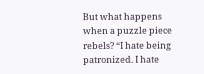But what happens when a puzzle piece rebels? “I hate being patronized. I hate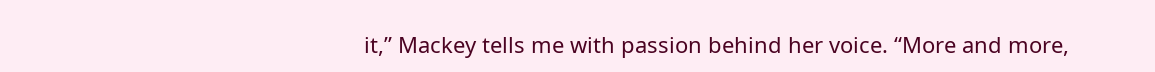it,” Mackey tells me with passion behind her voice. “More and more,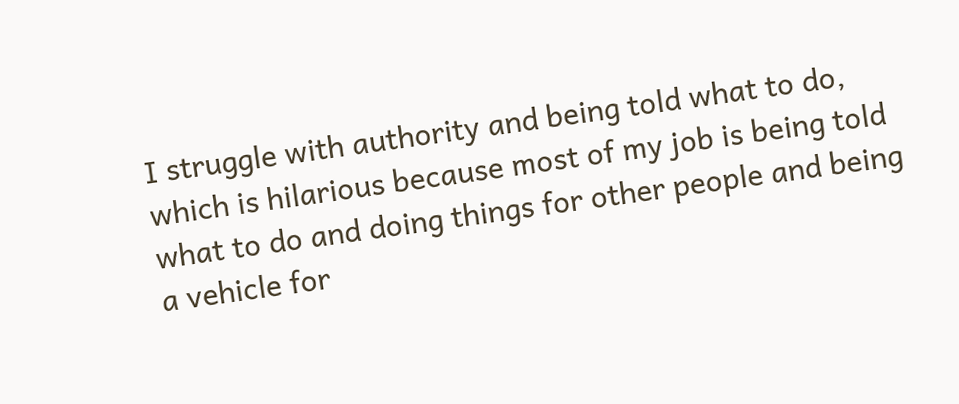I struggle with authority and being told what to do, which is hilarious because most of my job is being told what to do and doing things for other people and being a vehicle for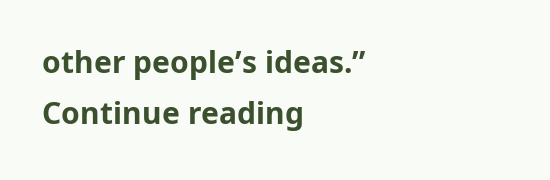other people’s ideas.”
Continue reading